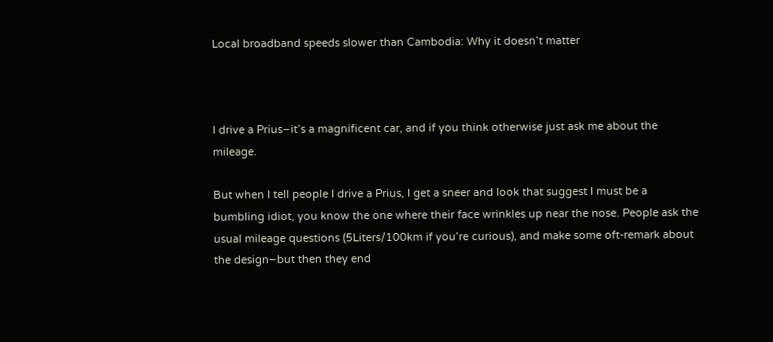Local broadband speeds slower than Cambodia: Why it doesn’t matter



I drive a Prius–it’s a magnificent car, and if you think otherwise just ask me about the mileage.

But when I tell people I drive a Prius, I get a sneer and look that suggest I must be a bumbling idiot, you know the one where their face wrinkles up near the nose. People ask the usual mileage questions (5Liters/100km if you’re curious), and make some oft-remark about the design–but then they end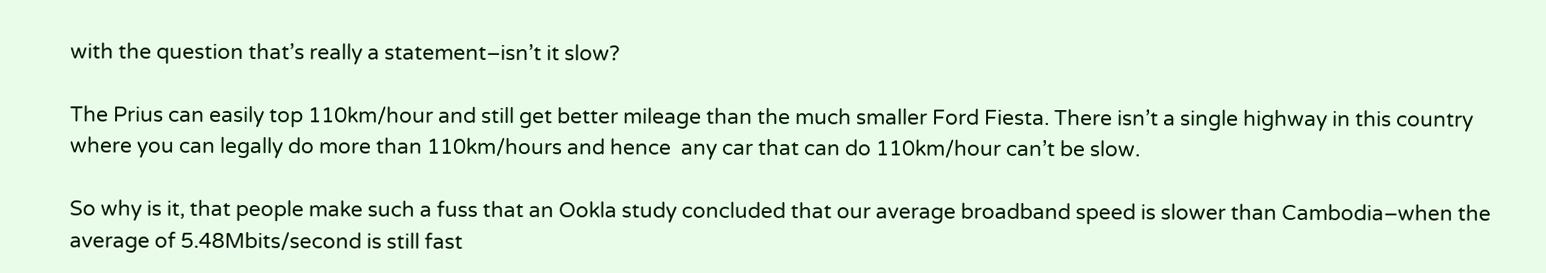with the question that’s really a statement–isn’t it slow?

The Prius can easily top 110km/hour and still get better mileage than the much smaller Ford Fiesta. There isn’t a single highway in this country where you can legally do more than 110km/hours and hence  any car that can do 110km/hour can’t be slow.

So why is it, that people make such a fuss that an Ookla study concluded that our average broadband speed is slower than Cambodia–when the average of 5.48Mbits/second is still fast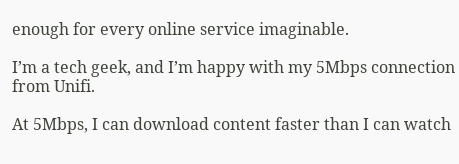enough for every online service imaginable.

I’m a tech geek, and I’m happy with my 5Mbps connection from Unifi.

At 5Mbps, I can download content faster than I can watch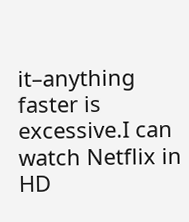it–anything faster is excessive.I can watch Netflix in HD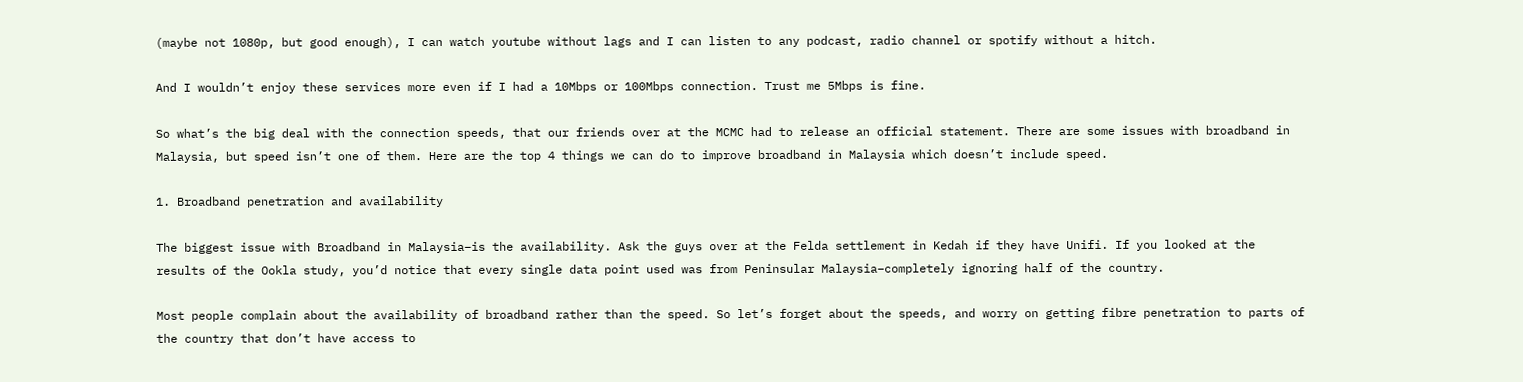(maybe not 1080p, but good enough), I can watch youtube without lags and I can listen to any podcast, radio channel or spotify without a hitch.

And I wouldn’t enjoy these services more even if I had a 10Mbps or 100Mbps connection. Trust me 5Mbps is fine.

So what’s the big deal with the connection speeds, that our friends over at the MCMC had to release an official statement. There are some issues with broadband in Malaysia, but speed isn’t one of them. Here are the top 4 things we can do to improve broadband in Malaysia which doesn’t include speed.

1. Broadband penetration and availability

The biggest issue with Broadband in Malaysia–is the availability. Ask the guys over at the Felda settlement in Kedah if they have Unifi. If you looked at the results of the Ookla study, you’d notice that every single data point used was from Peninsular Malaysia–completely ignoring half of the country.

Most people complain about the availability of broadband rather than the speed. So let’s forget about the speeds, and worry on getting fibre penetration to parts of the country that don’t have access to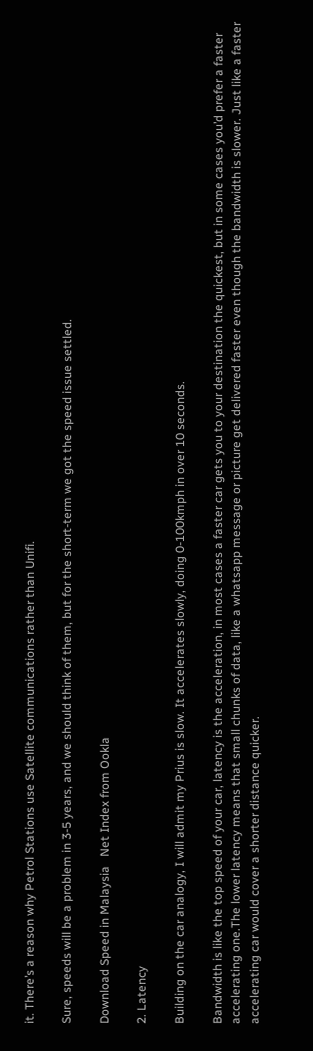it. There’s a reason why Petrol Stations use Satellite communications rather than Unifi.

Sure, speeds will be a problem in 3-5 years, and we should think of them, but for the short-term we got the speed issue settled.

Download Speed in Malaysia   Net Index from Ookla

2. Latency

Building on the car analogy, I will admit my Prius is slow. It accelerates slowly, doing 0-100kmph in over 10 seconds.

Bandwidth is like the top speed of your car, latency is the acceleration, in most cases a faster car gets you to your destination the quickest, but in some cases you’d prefer a faster accelerating one.The lower latency means that small chunks of data, like a whatsapp message or picture get delivered faster even though the bandwidth is slower. Just like a faster accelerating car would cover a shorter distance quicker.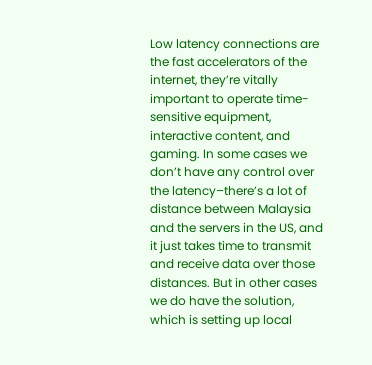Low latency connections are the fast accelerators of the internet, they’re vitally important to operate time-sensitive equipment, interactive content, and gaming. In some cases we don’t have any control over the latency–there’s a lot of distance between Malaysia and the servers in the US, and it just takes time to transmit and receive data over those distances. But in other cases we do have the solution, which is setting up local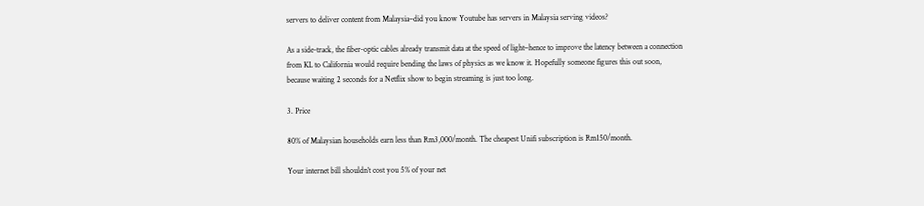servers to deliver content from Malaysia–did you know Youtube has servers in Malaysia serving videos?

As a side-track, the fiber-optic cables already transmit data at the speed of light–hence to improve the latency between a connection from KL to California would require bending the laws of physics as we know it. Hopefully someone figures this out soon, because waiting 2 seconds for a Netflix show to begin streaming is just too long.

3. Price

80% of Malaysian households earn less than Rm3,000/month. The cheapest Unifi subscription is Rm150/month.

Your internet bill shouldn’t cost you 5% of your net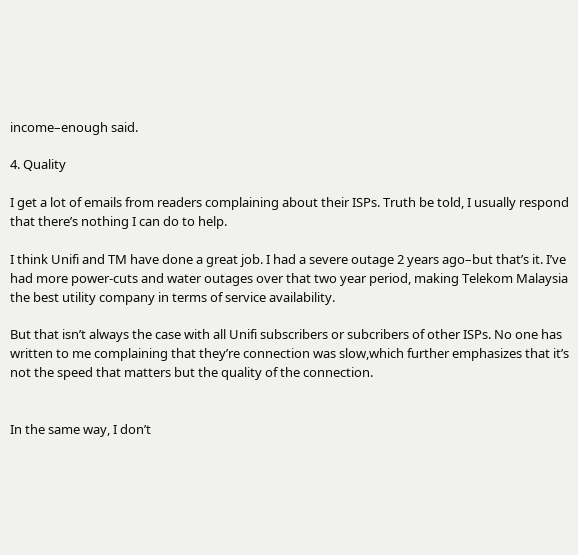income–enough said.

4. Quality

I get a lot of emails from readers complaining about their ISPs. Truth be told, I usually respond that there’s nothing I can do to help.

I think Unifi and TM have done a great job. I had a severe outage 2 years ago–but that’s it. I’ve had more power-cuts and water outages over that two year period, making Telekom Malaysia the best utility company in terms of service availability.

But that isn’t always the case with all Unifi subscribers or subcribers of other ISPs. No one has written to me complaining that they’re connection was slow,which further emphasizes that it’s not the speed that matters but the quality of the connection.


In the same way, I don’t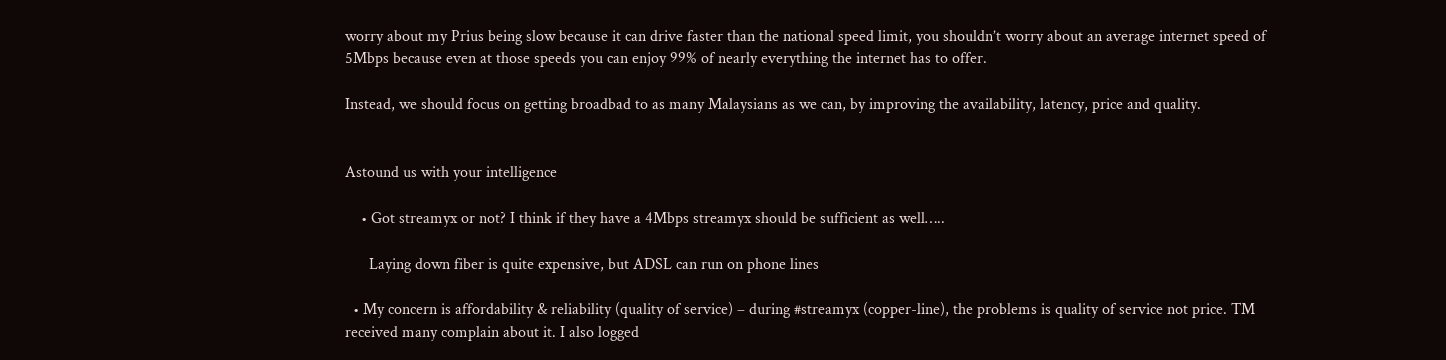worry about my Prius being slow because it can drive faster than the national speed limit, you shouldn’t worry about an average internet speed of 5Mbps because even at those speeds you can enjoy 99% of nearly everything the internet has to offer.

Instead, we should focus on getting broadbad to as many Malaysians as we can, by improving the availability, latency, price and quality.


Astound us with your intelligence

    • Got streamyx or not? I think if they have a 4Mbps streamyx should be sufficient as well…..

      Laying down fiber is quite expensive, but ADSL can run on phone lines

  • My concern is affordability & reliability (quality of service) – during #streamyx (copper-line), the problems is quality of service not price. TM received many complain about it. I also logged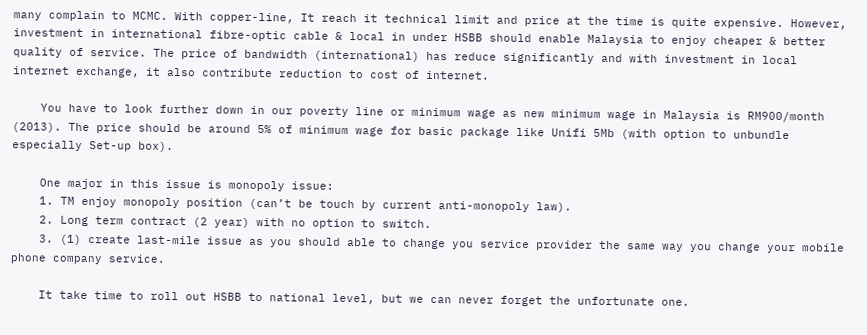many complain to MCMC. With copper-line, It reach it technical limit and price at the time is quite expensive. However, investment in international fibre-optic cable & local in under HSBB should enable Malaysia to enjoy cheaper & better quality of service. The price of bandwidth (international) has reduce significantly and with investment in local internet exchange, it also contribute reduction to cost of internet.

    You have to look further down in our poverty line or minimum wage as new minimum wage in Malaysia is RM900/month (2013). The price should be around 5% of minimum wage for basic package like Unifi 5Mb (with option to unbundle especially Set-up box).

    One major in this issue is monopoly issue:
    1. TM enjoy monopoly position (can’t be touch by current anti-monopoly law).
    2. Long term contract (2 year) with no option to switch.
    3. (1) create last-mile issue as you should able to change you service provider the same way you change your mobile phone company service.

    It take time to roll out HSBB to national level, but we can never forget the unfortunate one.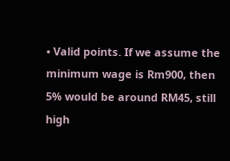• Valid points. If we assume the minimum wage is Rm900, then 5% would be around RM45, still high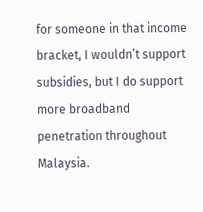for someone in that income bracket, I wouldn’t support subsidies, but I do support more broadband penetration throughout Malaysia.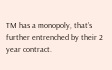TM has a monopoly, that’s further entrenched by their 2 year contract.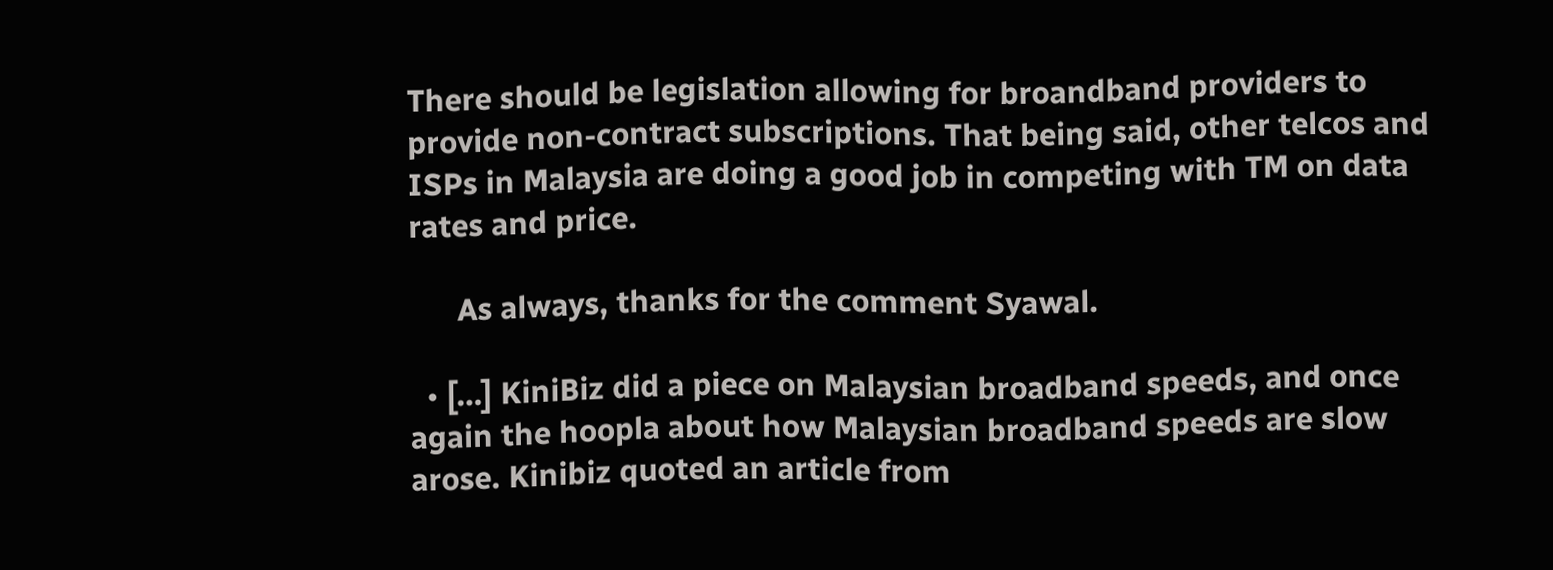There should be legislation allowing for broandband providers to provide non-contract subscriptions. That being said, other telcos and ISPs in Malaysia are doing a good job in competing with TM on data rates and price.

      As always, thanks for the comment Syawal.

  • […] KiniBiz did a piece on Malaysian broadband speeds, and once again the hoopla about how Malaysian broadband speeds are slow arose. Kinibiz quoted an article from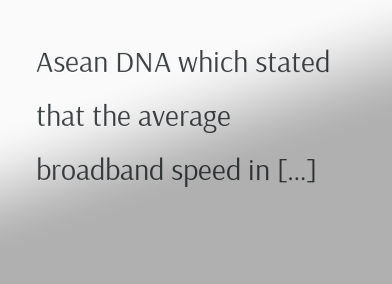Asean DNA which stated that the average broadband speed in […]